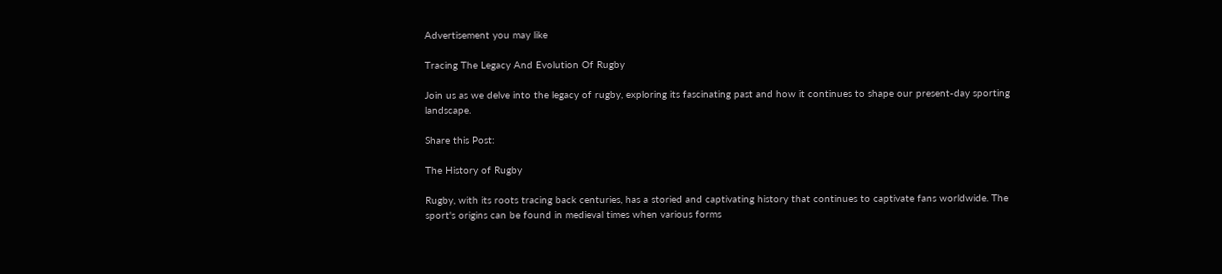Advertisement you may like

Tracing The Legacy And Evolution Of Rugby

Join us as we delve into the legacy of rugby, exploring its fascinating past and how it continues to shape our present-day sporting landscape.

Share this Post:

The History of Rugby

Rugby, with its roots tracing back centuries, has a storied and captivating history that continues to captivate fans worldwide. The sport's origins can be found in medieval times when various forms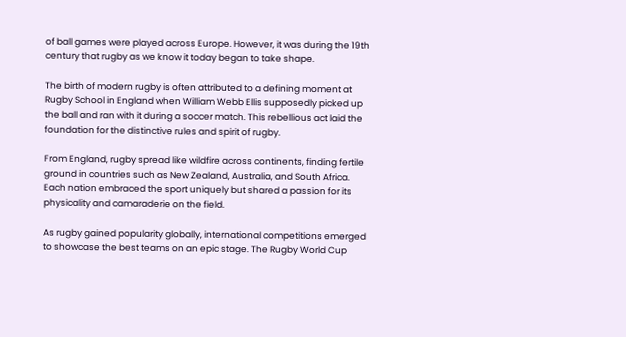of ball games were played across Europe. However, it was during the 19th century that rugby as we know it today began to take shape.

The birth of modern rugby is often attributed to a defining moment at Rugby School in England when William Webb Ellis supposedly picked up the ball and ran with it during a soccer match. This rebellious act laid the foundation for the distinctive rules and spirit of rugby.

From England, rugby spread like wildfire across continents, finding fertile ground in countries such as New Zealand, Australia, and South Africa. Each nation embraced the sport uniquely but shared a passion for its physicality and camaraderie on the field.

As rugby gained popularity globally, international competitions emerged to showcase the best teams on an epic stage. The Rugby World Cup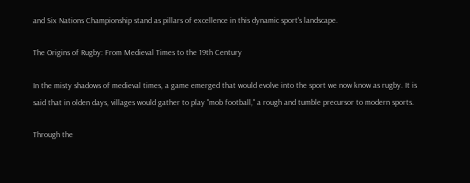and Six Nations Championship stand as pillars of excellence in this dynamic sport's landscape.

The Origins of Rugby: From Medieval Times to the 19th Century

In the misty shadows of medieval times, a game emerged that would evolve into the sport we now know as rugby. It is said that in olden days, villages would gather to play "mob football," a rough and tumble precursor to modern sports.

Through the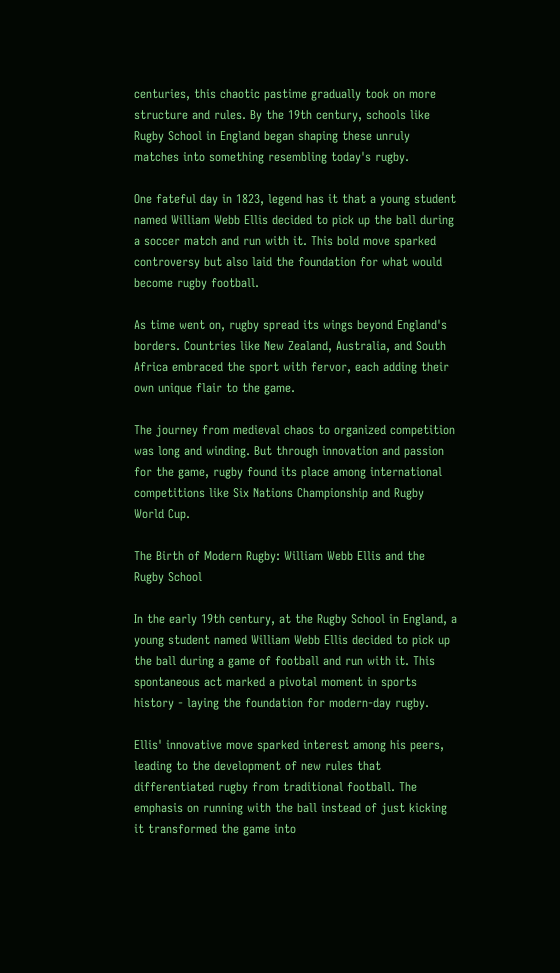centuries, this chaotic pastime gradually took on more structure and rules. By the 19th century, schools like Rugby School in England began shaping these unruly matches into something resembling today's rugby.

One fateful day in 1823, legend has it that a young student named William Webb Ellis decided to pick up the ball during a soccer match and run with it. This bold move sparked controversy but also laid the foundation for what would become rugby football.

As time went on, rugby spread its wings beyond England's borders. Countries like New Zealand, Australia, and South Africa embraced the sport with fervor, each adding their own unique flair to the game.

The journey from medieval chaos to organized competition was long and winding. But through innovation and passion for the game, rugby found its place among international competitions like Six Nations Championship and Rugby World Cup.

The Birth of Modern Rugby: William Webb Ellis and the Rugby School

In the early 19th century, at the Rugby School in England, a young student named William Webb Ellis decided to pick up the ball during a game of football and run with it. This spontaneous act marked a pivotal moment in sports history - laying the foundation for modern-day rugby.

Ellis' innovative move sparked interest among his peers, leading to the development of new rules that differentiated rugby from traditional football. The emphasis on running with the ball instead of just kicking it transformed the game into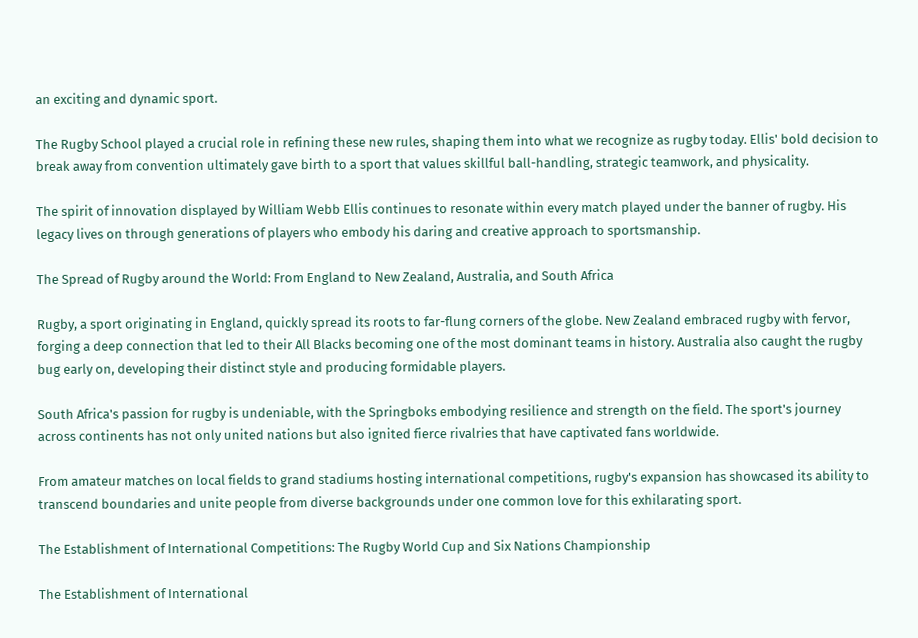an exciting and dynamic sport.

The Rugby School played a crucial role in refining these new rules, shaping them into what we recognize as rugby today. Ellis' bold decision to break away from convention ultimately gave birth to a sport that values skillful ball-handling, strategic teamwork, and physicality.

The spirit of innovation displayed by William Webb Ellis continues to resonate within every match played under the banner of rugby. His legacy lives on through generations of players who embody his daring and creative approach to sportsmanship.

The Spread of Rugby around the World: From England to New Zealand, Australia, and South Africa

Rugby, a sport originating in England, quickly spread its roots to far-flung corners of the globe. New Zealand embraced rugby with fervor, forging a deep connection that led to their All Blacks becoming one of the most dominant teams in history. Australia also caught the rugby bug early on, developing their distinct style and producing formidable players.

South Africa's passion for rugby is undeniable, with the Springboks embodying resilience and strength on the field. The sport's journey across continents has not only united nations but also ignited fierce rivalries that have captivated fans worldwide.

From amateur matches on local fields to grand stadiums hosting international competitions, rugby's expansion has showcased its ability to transcend boundaries and unite people from diverse backgrounds under one common love for this exhilarating sport.

The Establishment of International Competitions: The Rugby World Cup and Six Nations Championship

The Establishment of International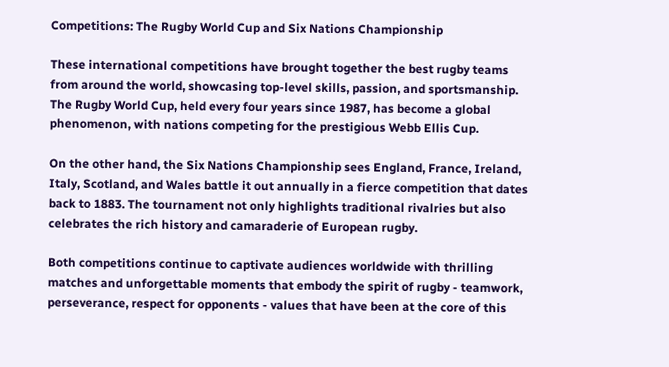Competitions: The Rugby World Cup and Six Nations Championship

These international competitions have brought together the best rugby teams from around the world, showcasing top-level skills, passion, and sportsmanship. The Rugby World Cup, held every four years since 1987, has become a global phenomenon, with nations competing for the prestigious Webb Ellis Cup.

On the other hand, the Six Nations Championship sees England, France, Ireland, Italy, Scotland, and Wales battle it out annually in a fierce competition that dates back to 1883. The tournament not only highlights traditional rivalries but also celebrates the rich history and camaraderie of European rugby.

Both competitions continue to captivate audiences worldwide with thrilling matches and unforgettable moments that embody the spirit of rugby - teamwork, perseverance, respect for opponents - values that have been at the core of this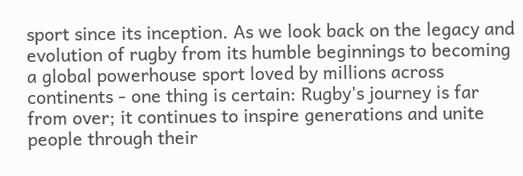sport since its inception. As we look back on the legacy and evolution of rugby from its humble beginnings to becoming a global powerhouse sport loved by millions across continents - one thing is certain: Rugby's journey is far from over; it continues to inspire generations and unite people through their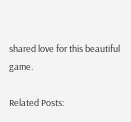shared love for this beautiful game.

Related Posts: